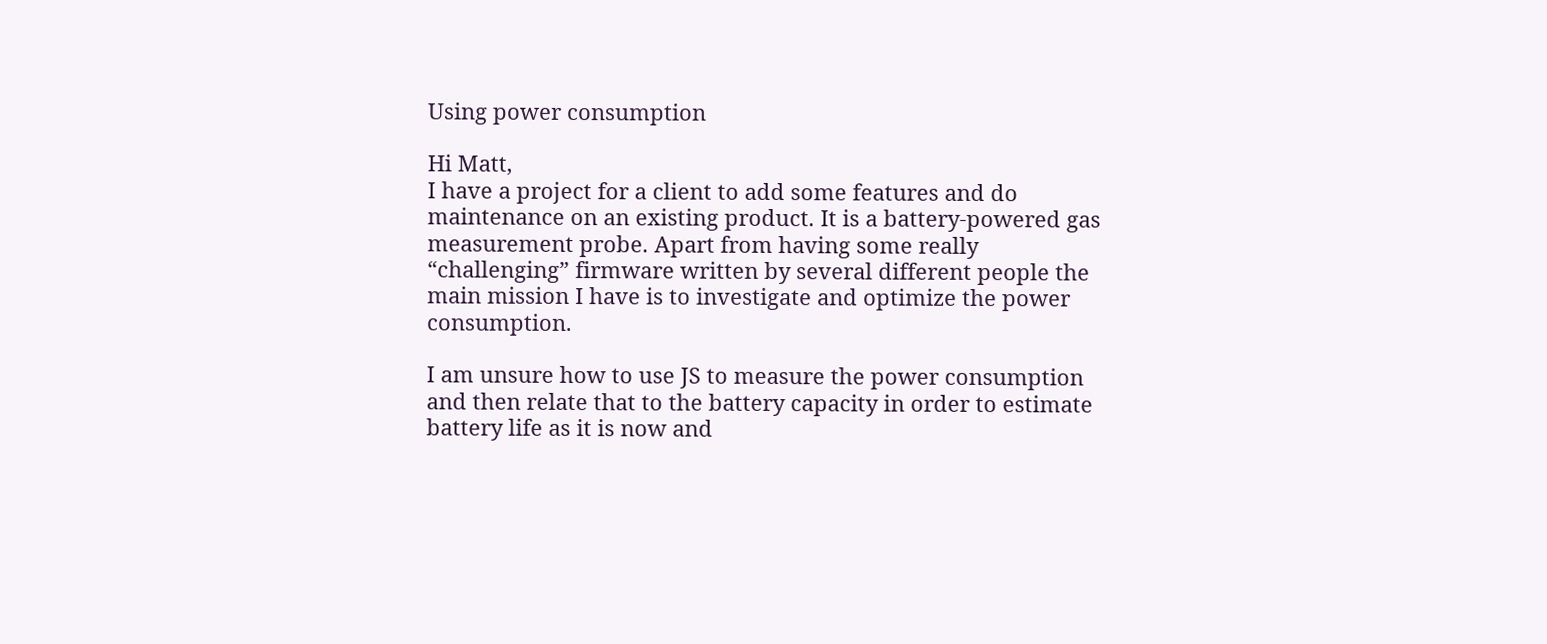Using power consumption

Hi Matt,
I have a project for a client to add some features and do maintenance on an existing product. It is a battery-powered gas measurement probe. Apart from having some really “challenging” firmware written by several different people the main mission I have is to investigate and optimize the power consumption.

I am unsure how to use JS to measure the power consumption and then relate that to the battery capacity in order to estimate battery life as it is now and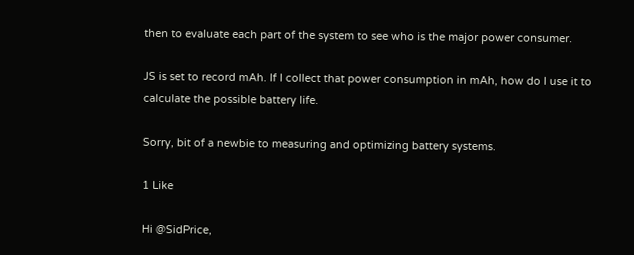then to evaluate each part of the system to see who is the major power consumer.

JS is set to record mAh. If I collect that power consumption in mAh, how do I use it to calculate the possible battery life.

Sorry, bit of a newbie to measuring and optimizing battery systems.

1 Like

Hi @SidPrice,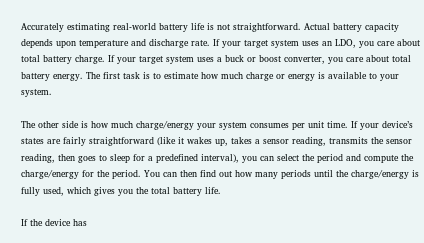Accurately estimating real-world battery life is not straightforward. Actual battery capacity depends upon temperature and discharge rate. If your target system uses an LDO, you care about total battery charge. If your target system uses a buck or boost converter, you care about total battery energy. The first task is to estimate how much charge or energy is available to your system.

The other side is how much charge/energy your system consumes per unit time. If your device’s states are fairly straightforward (like it wakes up, takes a sensor reading, transmits the sensor reading, then goes to sleep for a predefined interval), you can select the period and compute the charge/energy for the period. You can then find out how many periods until the charge/energy is fully used, which gives you the total battery life.

If the device has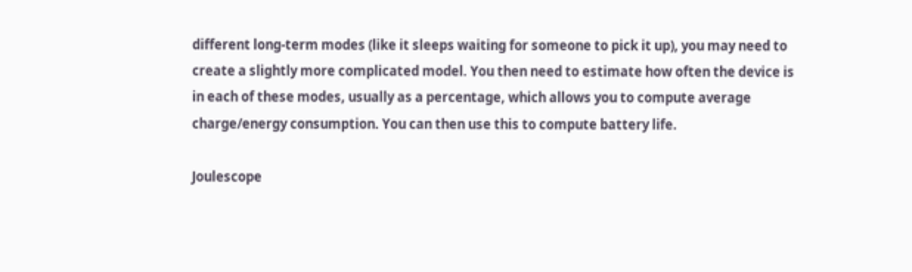different long-term modes (like it sleeps waiting for someone to pick it up), you may need to create a slightly more complicated model. You then need to estimate how often the device is in each of these modes, usually as a percentage, which allows you to compute average charge/energy consumption. You can then use this to compute battery life.

Joulescope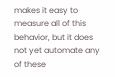makes it easy to measure all of this behavior, but it does not yet automate any of these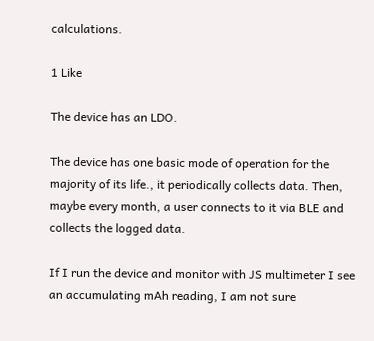calculations.

1 Like

The device has an LDO.

The device has one basic mode of operation for the majority of its life., it periodically collects data. Then, maybe every month, a user connects to it via BLE and collects the logged data.

If I run the device and monitor with JS multimeter I see an accumulating mAh reading, I am not sure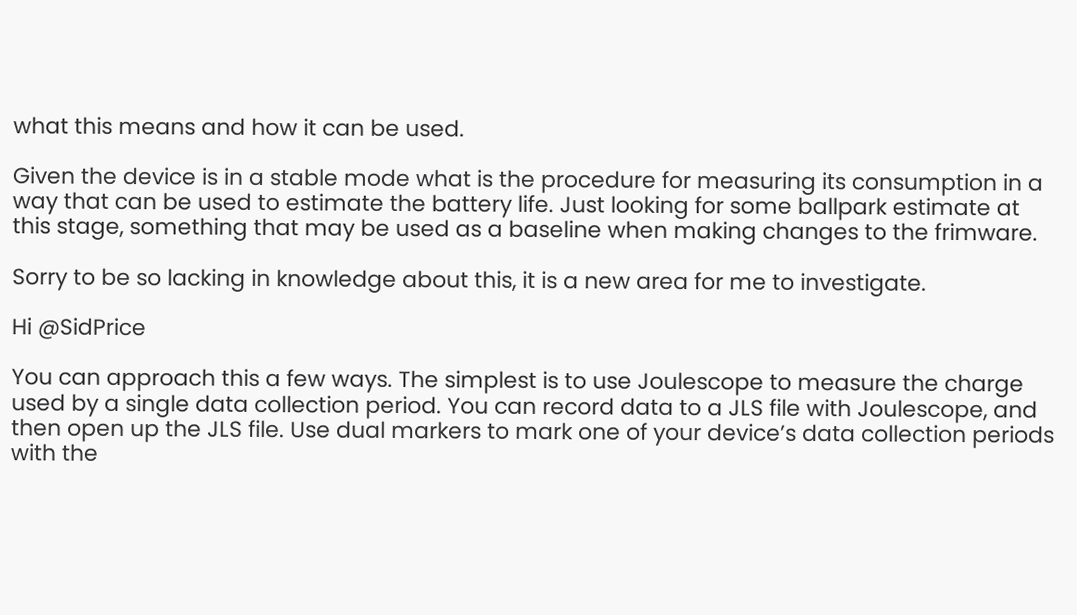what this means and how it can be used.

Given the device is in a stable mode what is the procedure for measuring its consumption in a way that can be used to estimate the battery life. Just looking for some ballpark estimate at this stage, something that may be used as a baseline when making changes to the frimware.

Sorry to be so lacking in knowledge about this, it is a new area for me to investigate.

Hi @SidPrice

You can approach this a few ways. The simplest is to use Joulescope to measure the charge used by a single data collection period. You can record data to a JLS file with Joulescope, and then open up the JLS file. Use dual markers to mark one of your device’s data collection periods with the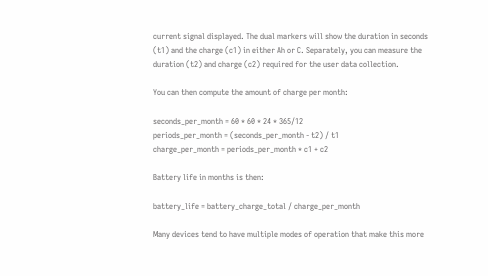current signal displayed. The dual markers will show the duration in seconds (t1) and the charge (c1) in either Ah or C. Separately, you can measure the duration (t2) and charge (c2) required for the user data collection.

You can then compute the amount of charge per month:

seconds_per_month = 60 * 60 * 24 * 365/12
periods_per_month = (seconds_per_month - t2) / t1
charge_per_month = periods_per_month * c1 + c2

Battery life in months is then:

battery_life = battery_charge_total / charge_per_month

Many devices tend to have multiple modes of operation that make this more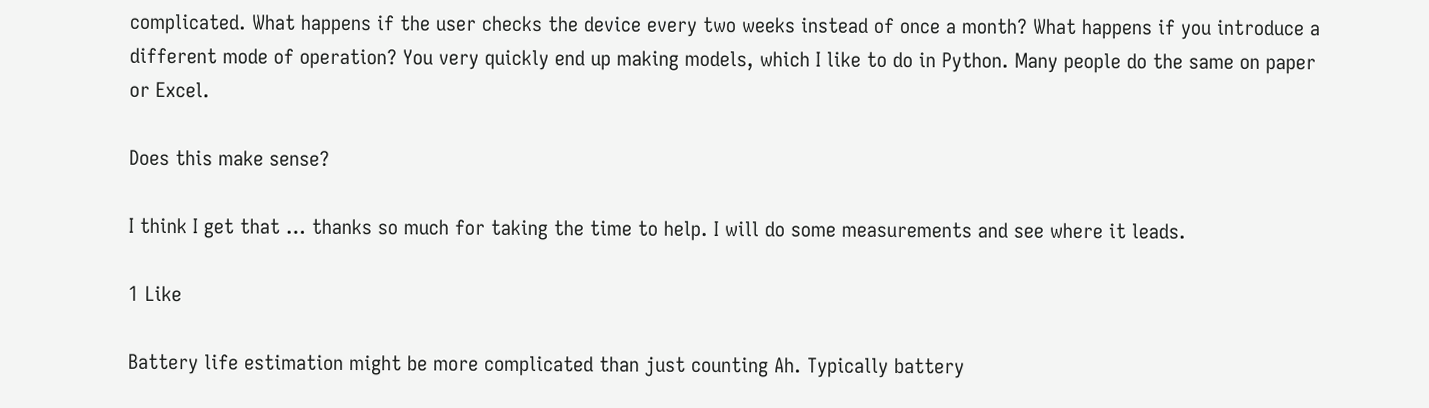complicated. What happens if the user checks the device every two weeks instead of once a month? What happens if you introduce a different mode of operation? You very quickly end up making models, which I like to do in Python. Many people do the same on paper or Excel.

Does this make sense?

I think I get that … thanks so much for taking the time to help. I will do some measurements and see where it leads.

1 Like

Battery life estimation might be more complicated than just counting Ah. Typically battery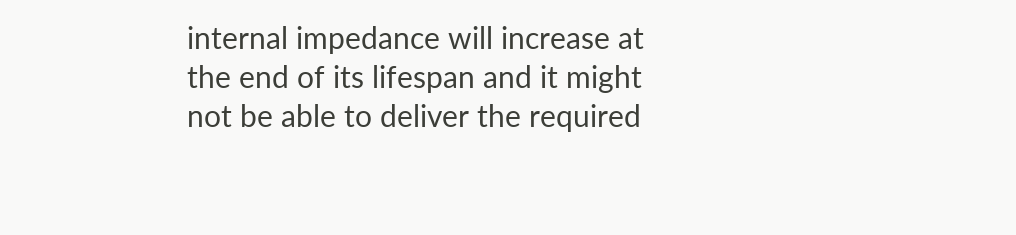internal impedance will increase at the end of its lifespan and it might not be able to deliver the required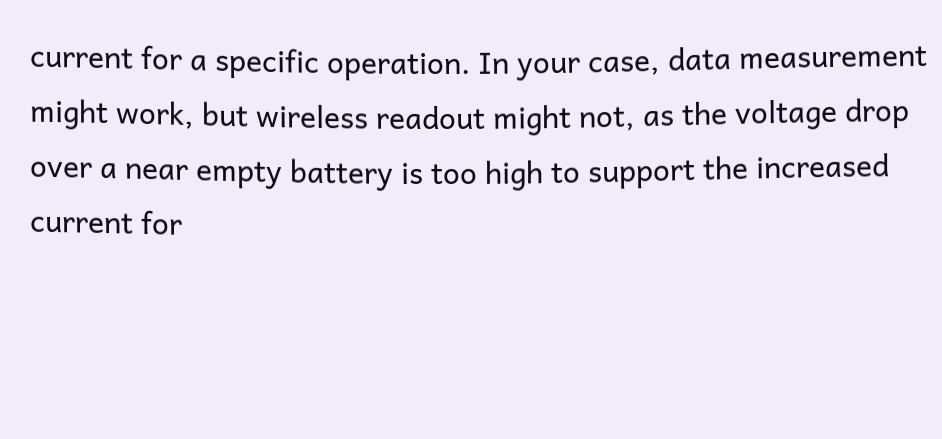current for a specific operation. In your case, data measurement might work, but wireless readout might not, as the voltage drop over a near empty battery is too high to support the increased current for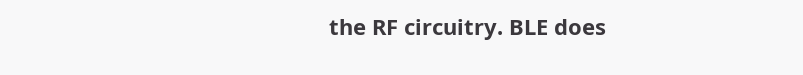the RF circuitry. BLE does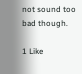not sound too bad though.

1 Like